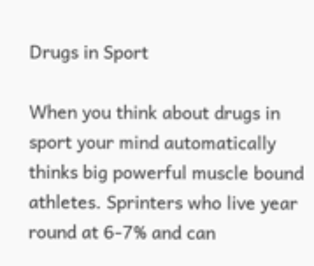Drugs in Sport

When you think about drugs in sport your mind automatically thinks big powerful muscle bound athletes. Sprinters who live year round at 6-7% and can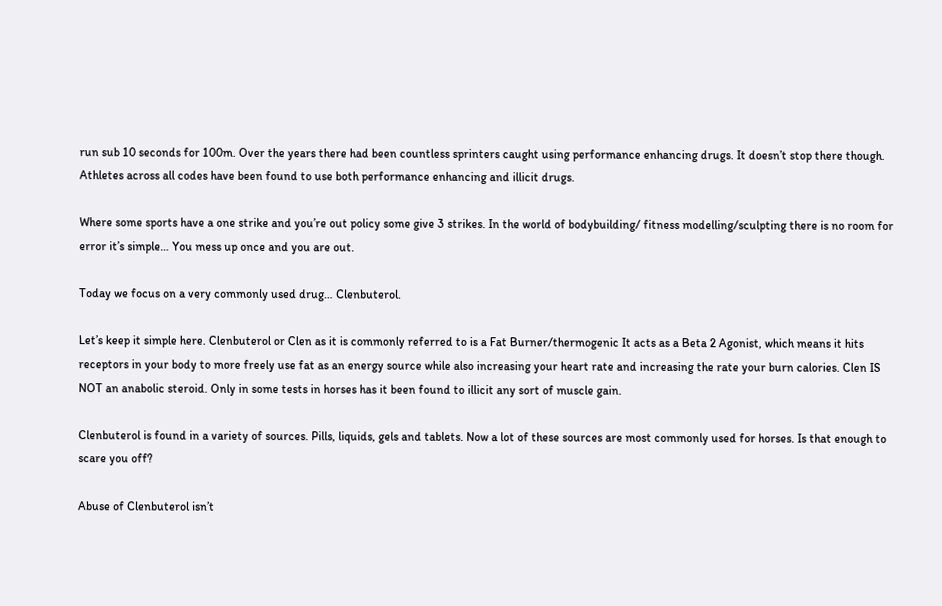run sub 10 seconds for 100m. Over the years there had been countless sprinters caught using performance enhancing drugs. It doesn’t stop there though. Athletes across all codes have been found to use both performance enhancing and illicit drugs.

Where some sports have a one strike and you’re out policy some give 3 strikes. In the world of bodybuilding/ fitness modelling/sculpting there is no room for error it’s simple… You mess up once and you are out.

Today we focus on a very commonly used drug… Clenbuterol.

Let’s keep it simple here. Clenbuterol or Clen as it is commonly referred to is a Fat Burner/thermogenic It acts as a Beta 2 Agonist, which means it hits receptors in your body to more freely use fat as an energy source while also increasing your heart rate and increasing the rate your burn calories. Clen IS NOT an anabolic steroid. Only in some tests in horses has it been found to illicit any sort of muscle gain.

Clenbuterol is found in a variety of sources. Pills, liquids, gels and tablets. Now a lot of these sources are most commonly used for horses. Is that enough to scare you off?

Abuse of Clenbuterol isn’t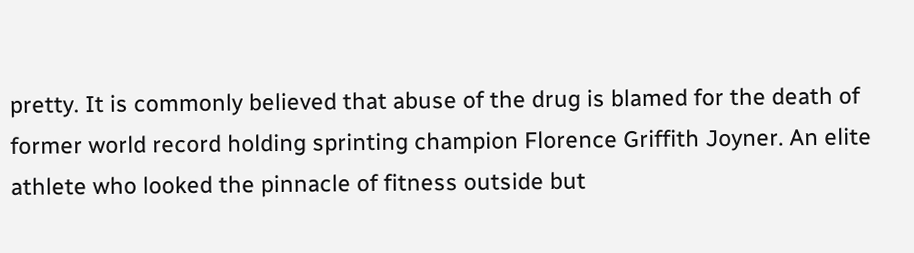pretty. It is commonly believed that abuse of the drug is blamed for the death of former world record holding sprinting champion Florence Griffith Joyner. An elite athlete who looked the pinnacle of fitness outside but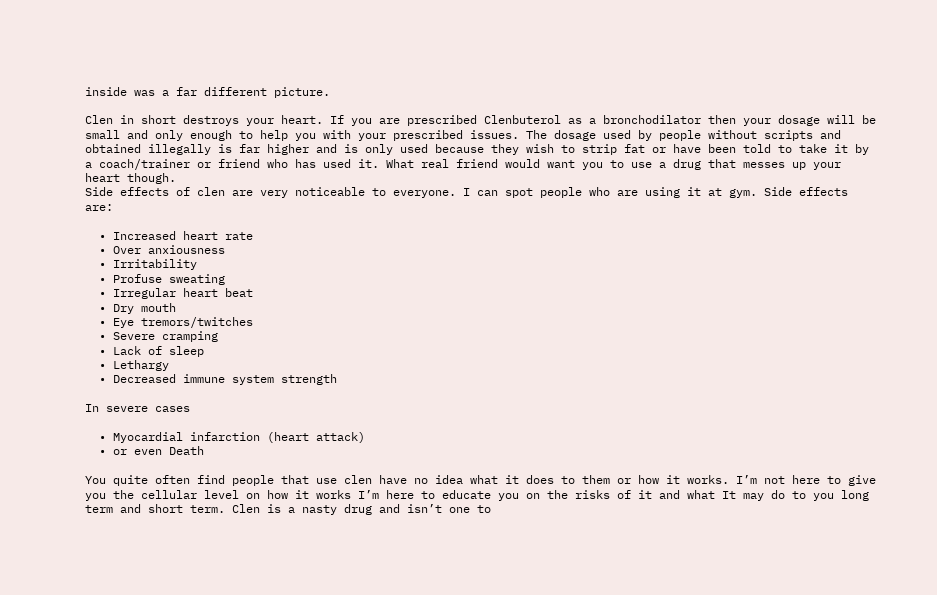inside was a far different picture.

Clen in short destroys your heart. If you are prescribed Clenbuterol as a bronchodilator then your dosage will be small and only enough to help you with your prescribed issues. The dosage used by people without scripts and obtained illegally is far higher and is only used because they wish to strip fat or have been told to take it by a coach/trainer or friend who has used it. What real friend would want you to use a drug that messes up your heart though.
Side effects of clen are very noticeable to everyone. I can spot people who are using it at gym. Side effects are:

  • Increased heart rate
  • Over anxiousness
  • Irritability
  • Profuse sweating
  • Irregular heart beat
  • Dry mouth
  • Eye tremors/twitches
  • Severe cramping
  • Lack of sleep
  • Lethargy
  • Decreased immune system strength

In severe cases

  • Myocardial infarction (heart attack)
  • or even Death

You quite often find people that use clen have no idea what it does to them or how it works. I’m not here to give you the cellular level on how it works I’m here to educate you on the risks of it and what It may do to you long term and short term. Clen is a nasty drug and isn’t one to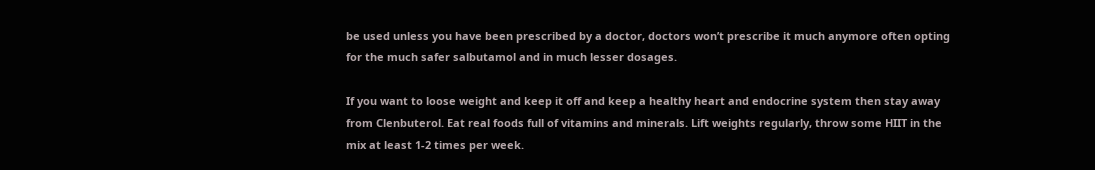be used unless you have been prescribed by a doctor, doctors won’t prescribe it much anymore often opting for the much safer salbutamol and in much lesser dosages.

If you want to loose weight and keep it off and keep a healthy heart and endocrine system then stay away from Clenbuterol. Eat real foods full of vitamins and minerals. Lift weights regularly, throw some HIIT in the mix at least 1-2 times per week.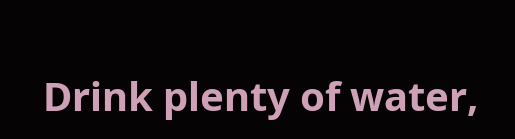Drink plenty of water,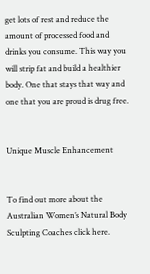get lots of rest and reduce the amount of processed food and drinks you consume. This way you will strip fat and build a healthier body. One that stays that way and one that you are proud is drug free.


Unique Muscle Enhancement


To find out more about the Australian Women’s Natural Body Sculpting Coaches click here.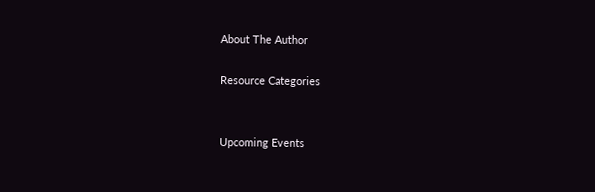About The Author

Resource Categories


Upcoming Events